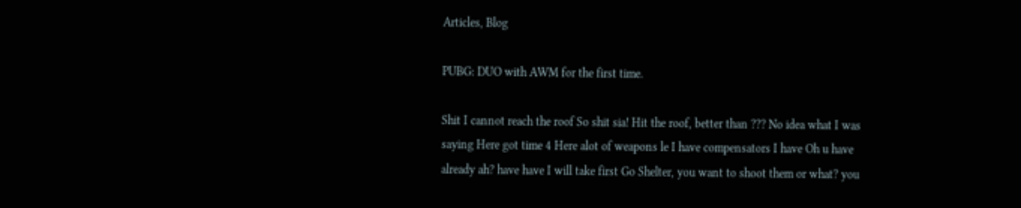Articles, Blog

PUBG: DUO with AWM for the first time.

Shit I cannot reach the roof So shit sia! Hit the roof, better than ??? No idea what I was saying Here got time 4 Here alot of weapons le I have compensators I have Oh u have already ah? have have I will take first Go Shelter, you want to shoot them or what? you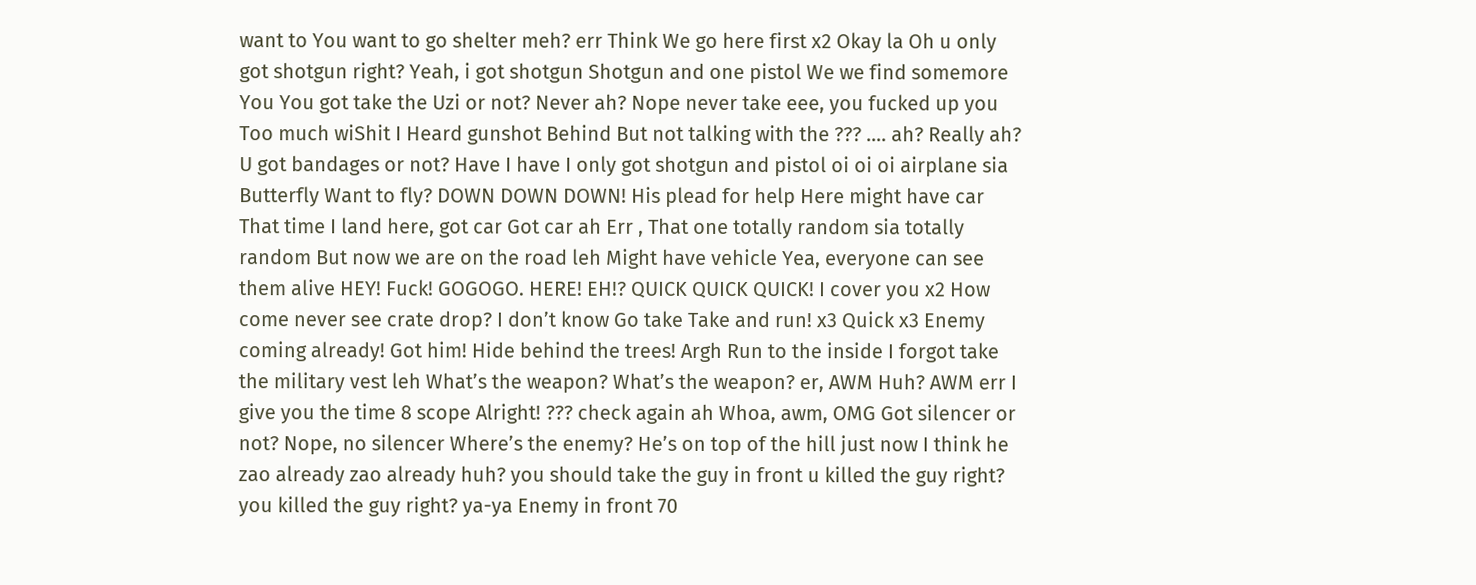want to You want to go shelter meh? err Think We go here first x2 Okay la Oh u only got shotgun right? Yeah, i got shotgun Shotgun and one pistol We we find somemore You You got take the Uzi or not? Never ah? Nope never take eee, you fucked up you Too much wiShit I Heard gunshot Behind But not talking with the ??? …. ah? Really ah? U got bandages or not? Have I have I only got shotgun and pistol oi oi oi airplane sia Butterfly Want to fly? DOWN DOWN DOWN! His plead for help Here might have car That time I land here, got car Got car ah Err , That one totally random sia totally random But now we are on the road leh Might have vehicle Yea, everyone can see them alive HEY! Fuck! GOGOGO. HERE! EH!? QUICK QUICK QUICK! I cover you x2 How come never see crate drop? I don’t know Go take Take and run! x3 Quick x3 Enemy coming already! Got him! Hide behind the trees! Argh Run to the inside I forgot take the military vest leh What’s the weapon? What’s the weapon? er, AWM Huh? AWM err I give you the time 8 scope Alright! ??? check again ah Whoa, awm, OMG Got silencer or not? Nope, no silencer Where’s the enemy? He’s on top of the hill just now I think he zao already zao already huh? you should take the guy in front u killed the guy right? you killed the guy right? ya-ya Enemy in front 70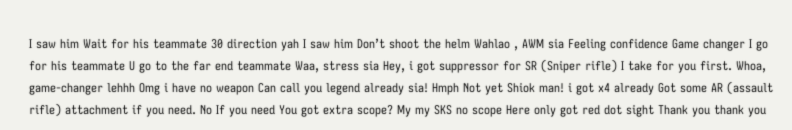I saw him Wait for his teammate 30 direction yah I saw him Don’t shoot the helm Wahlao , AWM sia Feeling confidence Game changer I go for his teammate U go to the far end teammate Waa, stress sia Hey, i got suppressor for SR (Sniper rifle) I take for you first. Whoa, game-changer lehhh Omg i have no weapon Can call you legend already sia! Hmph Not yet Shiok man! i got x4 already Got some AR (assault rifle) attachment if you need. No If you need You got extra scope? My my SKS no scope Here only got red dot sight Thank you thank you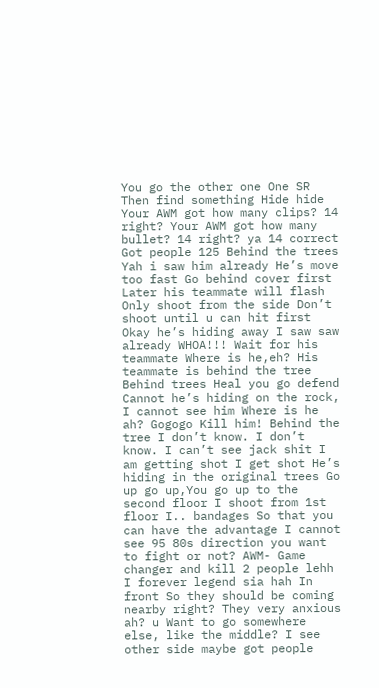You go the other one One SR Then find something Hide hide Your AWM got how many clips? 14 right? Your AWM got how many bullet? 14 right? ya 14 correct Got people 125 Behind the trees Yah i saw him already He’s move too fast Go behind cover first Later his teammate will flash Only shoot from the side Don’t shoot until u can hit first Okay he’s hiding away I saw saw already WHOA!!! Wait for his teammate Where is he,eh? His teammate is behind the tree Behind trees Heal you go defend Cannot he’s hiding on the rock, I cannot see him Where is he ah? Gogogo Kill him! Behind the tree I don’t know. I don’t know. I can’t see jack shit I am getting shot I get shot He’s hiding in the original trees Go up go up,You go up to the second floor I shoot from 1st floor I.. bandages So that you can have the advantage I cannot see 95 80s direction you want to fight or not? AWM- Game changer and kill 2 people lehh I forever legend sia hah In front So they should be coming nearby right? They very anxious ah? u Want to go somewhere else, like the middle? I see other side maybe got people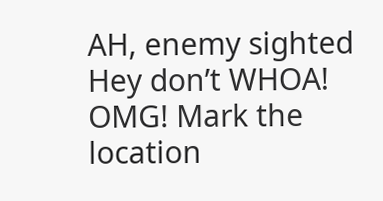AH, enemy sighted Hey don’t WHOA! OMG! Mark the location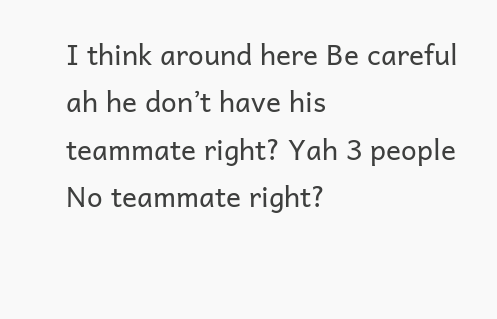I think around here Be careful ah he don’t have his teammate right? Yah 3 people No teammate right?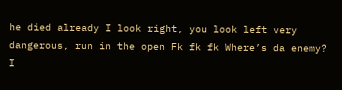he died already I look right, you look left very dangerous, run in the open Fk fk fk Where’s da enemy? I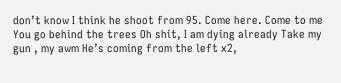don’t know I think he shoot from 95. Come here. Come to me You go behind the trees Oh shit, I am dying already Take my gun , my awm He’s coming from the left x2,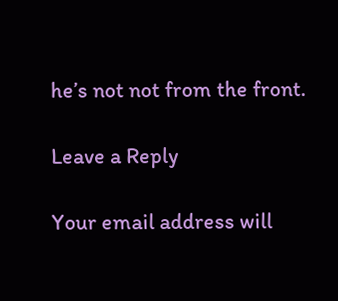he’s not not from the front.

Leave a Reply

Your email address will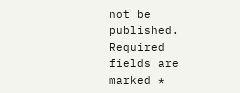not be published. Required fields are marked *